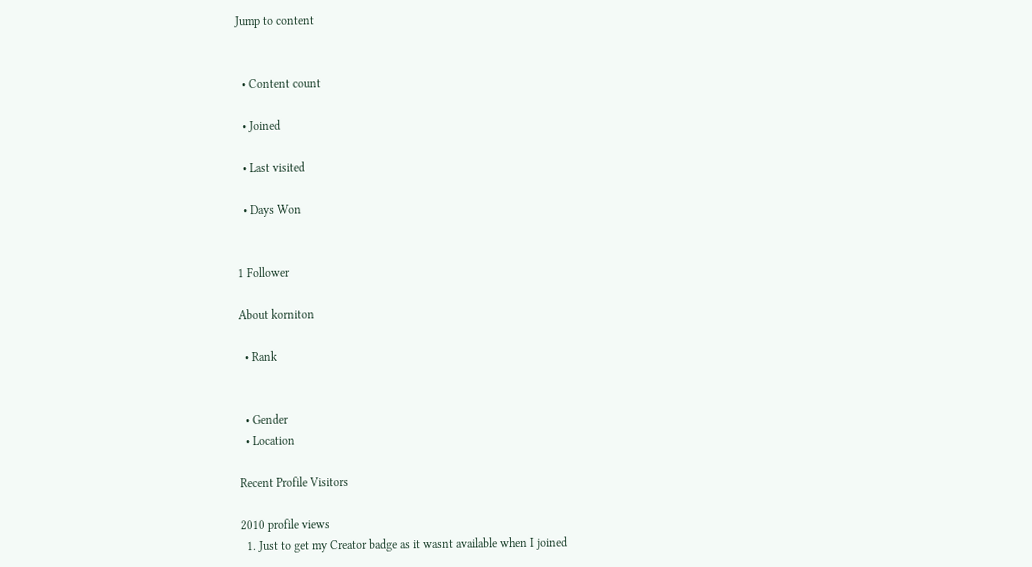Jump to content


  • Content count

  • Joined

  • Last visited

  • Days Won


1 Follower

About korniton

  • Rank


  • Gender
  • Location

Recent Profile Visitors

2010 profile views
  1. Just to get my Creator badge as it wasnt available when I joined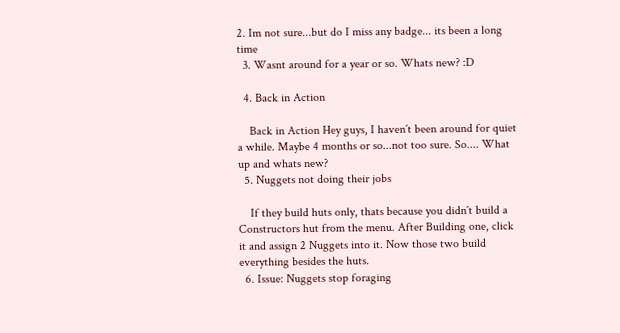2. Im not sure...but do I miss any badge... its been a long time
  3. Wasnt around for a year or so. Whats new? :D

  4. Back in Action

    Back in Action Hey guys, I haven´t been around for quiet a while. Maybe 4 months or so...not too sure. So.... What up and whats new?
  5. Nuggets not doing their jobs

    If they build huts only, thats because you didn´t build a Constructors hut from the menu. After Building one, click it and assign 2 Nuggets into it. Now those two build everything besides the huts.
  6. Issue: Nuggets stop foraging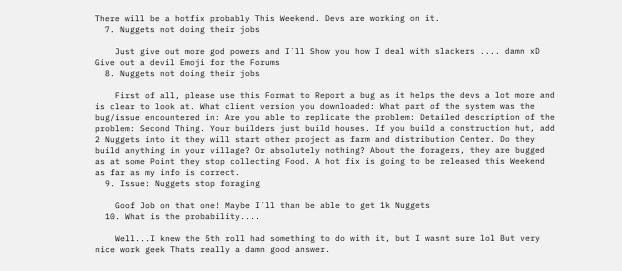There will be a hotfix probably This Weekend. Devs are working on it.
  7. Nuggets not doing their jobs

    Just give out more god powers and I´ll Show you how I deal with slackers .... damn xD Give out a devil Emoji for the Forums
  8. Nuggets not doing their jobs

    First of all, please use this Format to Report a bug as it helps the devs a lot more and is clear to look at. What client version you downloaded: What part of the system was the bug/issue encountered in: Are you able to replicate the problem: Detailed description of the problem: Second Thing. Your builders just build houses. If you build a construction hut, add 2 Nuggets into it they will start other project as farm and distribution Center. Do they build anything in your village? Or absolutely nothing? About the foragers, they are bugged as at some Point they stop collecting Food. A hot fix is going to be released this Weekend as far as my info is correct.
  9. Issue: Nuggets stop foraging

    Goof Job on that one! Maybe I´ll than be able to get 1k Nuggets
  10. What is the probability....

    Well...I knew the 5th roll had something to do with it, but I wasnt sure lol But very nice work geek Thats really a damn good answer.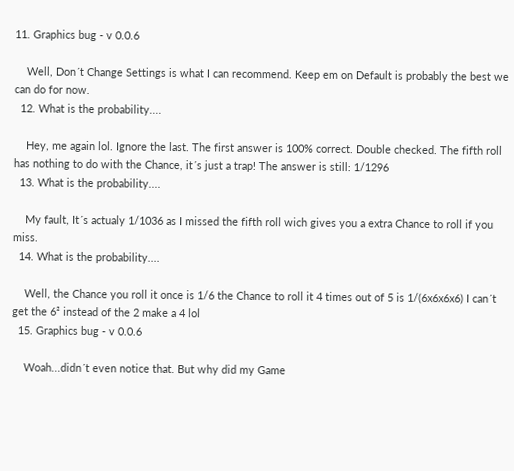11. Graphics bug - v 0.0.6

    Well, Don´t Change Settings is what I can recommend. Keep em on Default is probably the best we can do for now.
  12. What is the probability....

    Hey, me again lol. Ignore the last. The first answer is 100% correct. Double checked. The fifth roll has nothing to do with the Chance, it´s just a trap! The answer is still: 1/1296
  13. What is the probability....

    My fault, It´s actualy 1/1036 as I missed the fifth roll wich gives you a extra Chance to roll if you miss.
  14. What is the probability....

    Well, the Chance you roll it once is 1/6 the Chance to roll it 4 times out of 5 is 1/(6x6x6x6) I can´t get the 6² instead of the 2 make a 4 lol
  15. Graphics bug - v 0.0.6

    Woah...didn´t even notice that. But why did my Game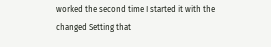worked the second time I started it with the changed Setting that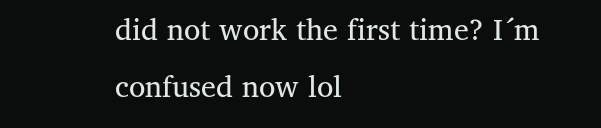did not work the first time? I´m confused now lol